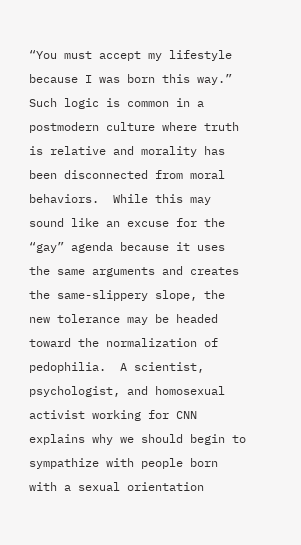“You must accept my lifestyle because I was born this way.”  Such logic is common in a postmodern culture where truth is relative and morality has been disconnected from moral behaviors.  While this may sound like an excuse for the “gay” agenda because it uses the same arguments and creates the same-slippery slope, the new tolerance may be headed toward the normalization of pedophilia.  A scientist, psychologist, and homosexual activist working for CNN explains why we should begin to sympathize with people born with a sexual orientation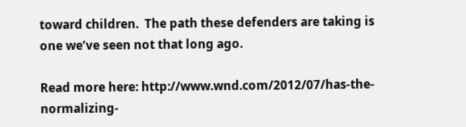toward children.  The path these defenders are taking is one we’ve seen not that long ago.

Read more here: http://www.wnd.com/2012/07/has-the-normalizing-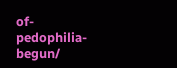of-pedophilia-begun/